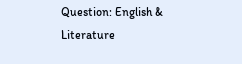Question: English & Literature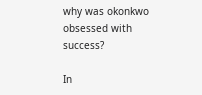why was okonkwo obsessed with success?

In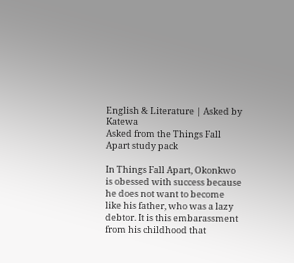English & Literature | Asked by Katewa
Asked from the Things Fall Apart study pack

In Things Fall Apart, Okonkwo is obessed with success because he does not want to become like his father, who was a lazy debtor. It is this embarassment from his childhood that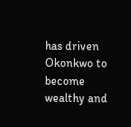has driven Okonkwo to become wealthy and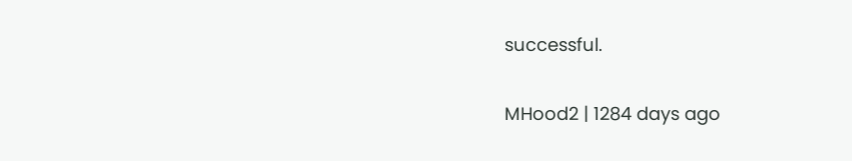successful.

MHood2 | 1284 days ago